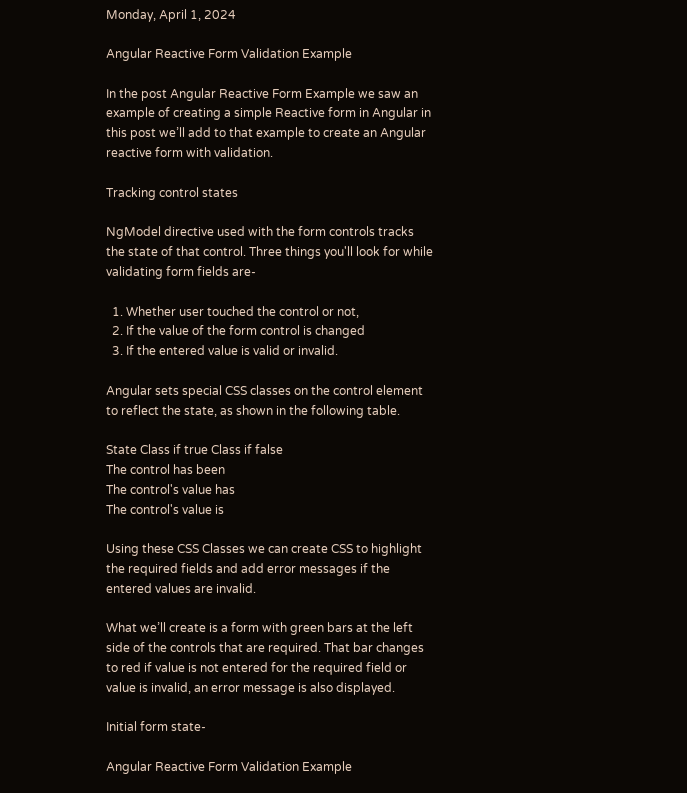Monday, April 1, 2024

Angular Reactive Form Validation Example

In the post Angular Reactive Form Example we saw an example of creating a simple Reactive form in Angular in this post we’ll add to that example to create an Angular reactive form with validation.

Tracking control states

NgModel directive used with the form controls tracks the state of that control. Three things you'll look for while validating form fields are-

  1. Whether user touched the control or not,
  2. If the value of the form control is changed
  3. If the entered value is valid or invalid.

Angular sets special CSS classes on the control element to reflect the state, as shown in the following table.

State Class if true Class if false
The control has been
The control's value has
The control's value is

Using these CSS Classes we can create CSS to highlight the required fields and add error messages if the entered values are invalid.

What we’ll create is a form with green bars at the left side of the controls that are required. That bar changes to red if value is not entered for the required field or value is invalid, an error message is also displayed.

Initial form state-

Angular Reactive Form Validation Example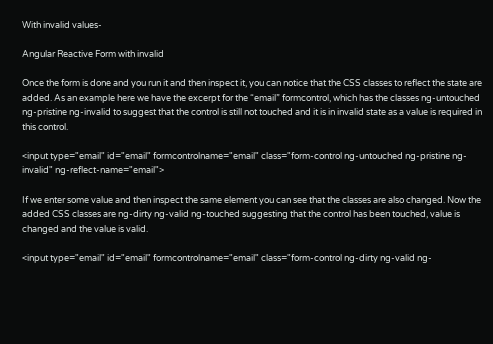With invalid values-

Angular Reactive Form with invalid

Once the form is done and you run it and then inspect it, you can notice that the CSS classes to reflect the state are added. As an example here we have the excerpt for the “email” formcontrol, which has the classes ng-untouched ng-pristine ng-invalid to suggest that the control is still not touched and it is in invalid state as a value is required in this control.

<input type="email" id="email" formcontrolname="email" class="form-control ng-untouched ng-pristine ng-invalid" ng-reflect-name="email">

If we enter some value and then inspect the same element you can see that the classes are also changed. Now the added CSS classes are ng-dirty ng-valid ng-touched suggesting that the control has been touched, value is changed and the value is valid.

<input type="email" id="email" formcontrolname="email" class="form-control ng-dirty ng-valid ng-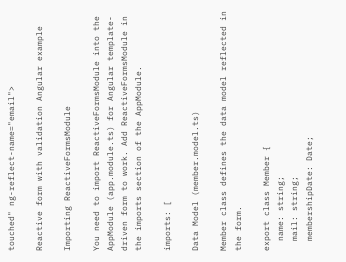touched" ng-reflect-name="email">

Reactive form with validation Angular example

Importing ReactiveFormsModule

You need to import ReactiveFormsModule into the AppModule (app.module.ts) for Angular template-driven form to work. Add ReactiveFormsModule in the imports section of the AppModule.

imports: [

Data Model (member.model.ts)

Member class defines the data model reflected in the form.

export class Member {
  name: string;
  mail: string;
  membershipDate: Date;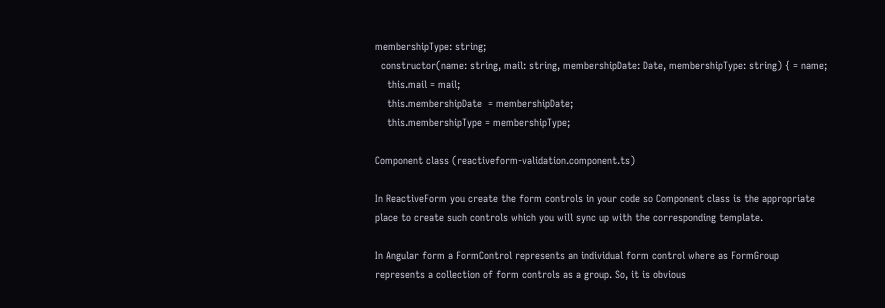membershipType: string;
  constructor(name: string, mail: string, membershipDate: Date, membershipType: string) { = name;
    this.mail = mail;
    this.membershipDate  = membershipDate;
    this.membershipType = membershipType;

Component class (reactiveform-validation.component.ts)

In ReactiveForm you create the form controls in your code so Component class is the appropriate place to create such controls which you will sync up with the corresponding template.

In Angular form a FormControl represents an individual form control where as FormGroup represents a collection of form controls as a group. So, it is obvious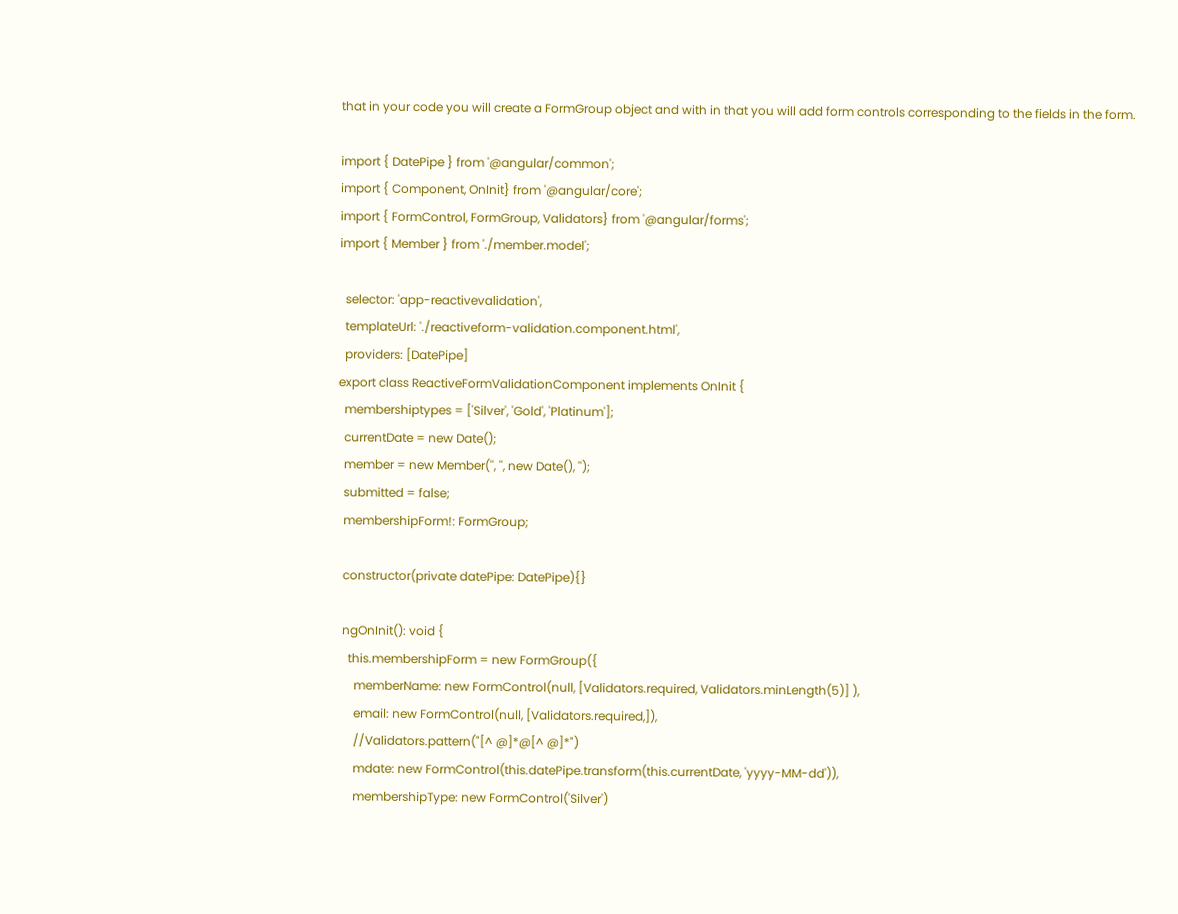that in your code you will create a FormGroup object and with in that you will add form controls corresponding to the fields in the form.

import { DatePipe } from '@angular/common';
import { Component, OnInit} from '@angular/core';
import { FormControl, FormGroup, Validators} from '@angular/forms';
import { Member } from './member.model';

  selector: 'app-reactivevalidation',
  templateUrl: './reactiveform-validation.component.html',
  providers: [DatePipe]
export class ReactiveFormValidationComponent implements OnInit {
  membershiptypes = ['Silver', 'Gold', 'Platinum'];
  currentDate = new Date();
  member = new Member('', '', new Date(), '');
  submitted = false;
  membershipForm!: FormGroup;

  constructor(private datePipe: DatePipe){}

  ngOnInit(): void {
    this.membershipForm = new FormGroup({
      memberName: new FormControl(null, [Validators.required, Validators.minLength(5)] ),
      email: new FormControl(null, [Validators.required,]),
      //Validators.pattern("[^ @]*@[^ @]*")
      mdate: new FormControl(this.datePipe.transform(this.currentDate, 'yyyy-MM-dd')),
      membershipType: new FormControl('Silver')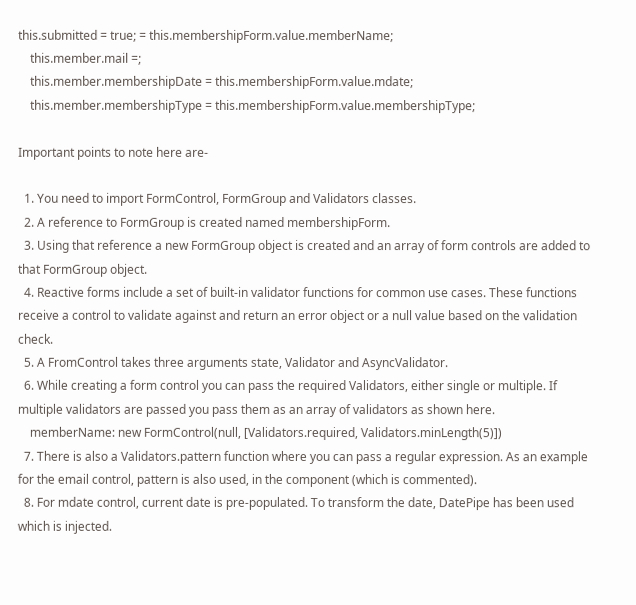this.submitted = true; = this.membershipForm.value.memberName;
    this.member.mail =;
    this.member.membershipDate = this.membershipForm.value.mdate;
    this.member.membershipType = this.membershipForm.value.membershipType;

Important points to note here are-

  1. You need to import FormControl, FormGroup and Validators classes.
  2. A reference to FormGroup is created named membershipForm.
  3. Using that reference a new FormGroup object is created and an array of form controls are added to that FormGroup object.
  4. Reactive forms include a set of built-in validator functions for common use cases. These functions receive a control to validate against and return an error object or a null value based on the validation check.
  5. A FromControl takes three arguments state, Validator and AsyncValidator.
  6. While creating a form control you can pass the required Validators, either single or multiple. If multiple validators are passed you pass them as an array of validators as shown here.
    memberName: new FormControl(null, [Validators.required, Validators.minLength(5)])
  7. There is also a Validators.pattern function where you can pass a regular expression. As an example for the email control, pattern is also used, in the component (which is commented).
  8. For mdate control, current date is pre-populated. To transform the date, DatePipe has been used which is injected.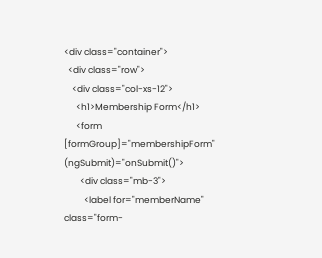<div class="container">
  <div class="row">
    <div class="col-xs-12">
      <h1>Membership Form</h1>
      <form [formGroup]="membershipForm" (ngSubmit)="onSubmit()">
        <div class="mb-3">
          <label for="memberName" class="form-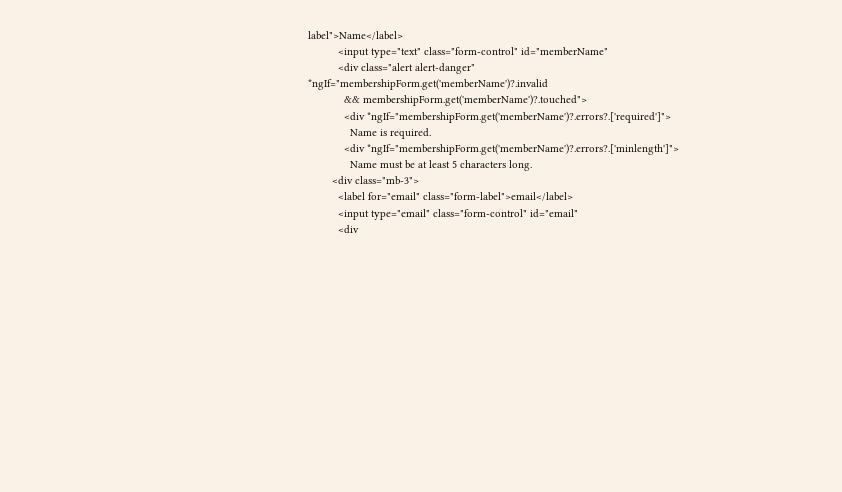label">Name</label>
          <input type="text" class="form-control" id="memberName"
          <div class="alert alert-danger" *ngIf="membershipForm.get('memberName')?.invalid
            && membershipForm.get('memberName')?.touched">
            <div *ngIf="membershipForm.get('memberName')?.errors?.['required']">
              Name is required.
            <div *ngIf="membershipForm.get('memberName')?.errors?.['minlength']">
              Name must be at least 5 characters long.
        <div class="mb-3">
          <label for="email" class="form-label">email</label>
          <input type="email" class="form-control" id="email"
          <div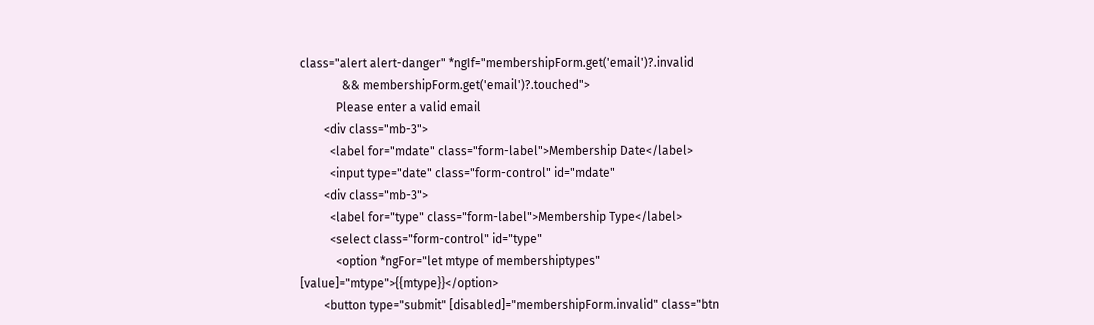class="alert alert-danger" *ngIf="membershipForm.get('email')?.invalid
              && membershipForm.get('email')?.touched">
            Please enter a valid email
        <div class="mb-3">
          <label for="mdate" class="form-label">Membership Date</label>
          <input type="date" class="form-control" id="mdate"
        <div class="mb-3">
          <label for="type" class="form-label">Membership Type</label>
          <select class="form-control" id="type"
            <option *ngFor="let mtype of membershiptypes" [value]="mtype">{{mtype}}</option>
        <button type="submit" [disabled]="membershipForm.invalid" class="btn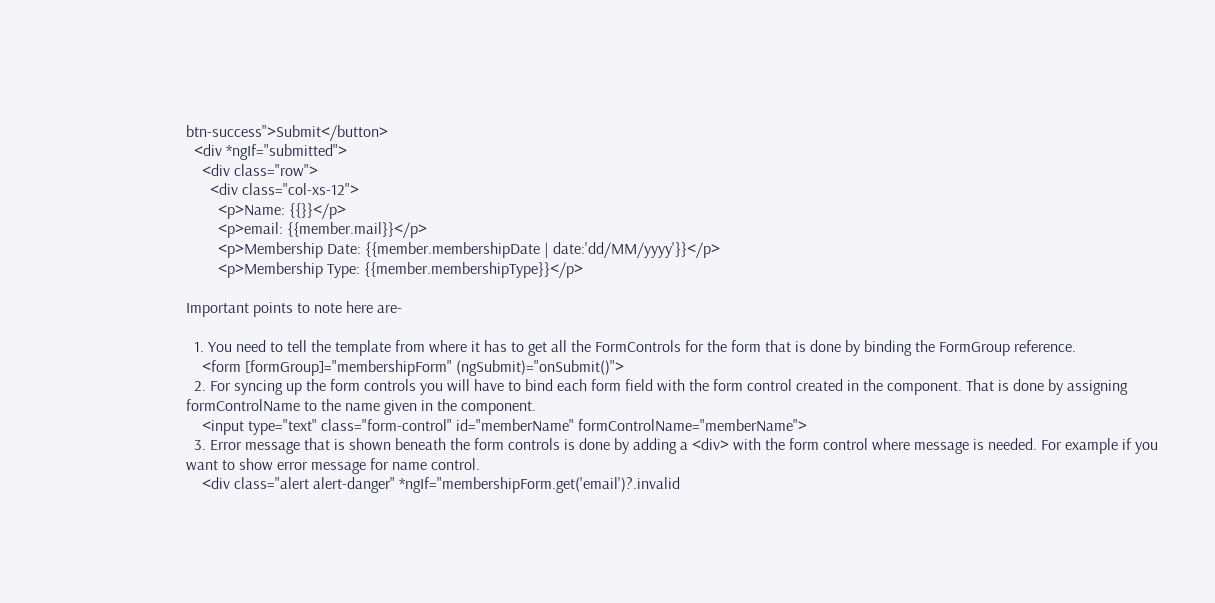btn-success">Submit</button>
  <div *ngIf="submitted">
    <div class="row">
      <div class="col-xs-12">
        <p>Name: {{}}</p>
        <p>email: {{member.mail}}</p>
        <p>Membership Date: {{member.membershipDate | date:'dd/MM/yyyy'}}</p>
        <p>Membership Type: {{member.membershipType}}</p>

Important points to note here are-

  1. You need to tell the template from where it has to get all the FormControls for the form that is done by binding the FormGroup reference.
    <form [formGroup]="membershipForm" (ngSubmit)="onSubmit()">
  2. For syncing up the form controls you will have to bind each form field with the form control created in the component. That is done by assigning formControlName to the name given in the component.
    <input type="text" class="form-control" id="memberName" formControlName="memberName">
  3. Error message that is shown beneath the form controls is done by adding a <div> with the form control where message is needed. For example if you want to show error message for name control.
    <div class="alert alert-danger" *ngIf="membershipForm.get('email')?.invalid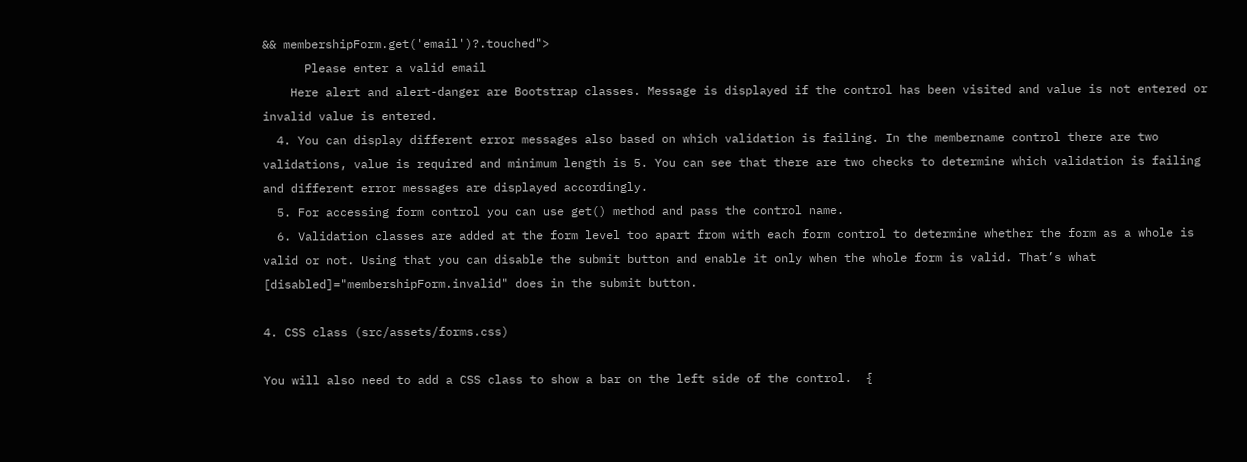&& membershipForm.get('email')?.touched">
      Please enter a valid email
    Here alert and alert-danger are Bootstrap classes. Message is displayed if the control has been visited and value is not entered or invalid value is entered.
  4. You can display different error messages also based on which validation is failing. In the membername control there are two validations, value is required and minimum length is 5. You can see that there are two checks to determine which validation is failing and different error messages are displayed accordingly.
  5. For accessing form control you can use get() method and pass the control name.
  6. Validation classes are added at the form level too apart from with each form control to determine whether the form as a whole is valid or not. Using that you can disable the submit button and enable it only when the whole form is valid. That’s what [disabled]="membershipForm.invalid" does in the submit button.

4. CSS class (src/assets/forms.css)

You will also need to add a CSS class to show a bar on the left side of the control.  {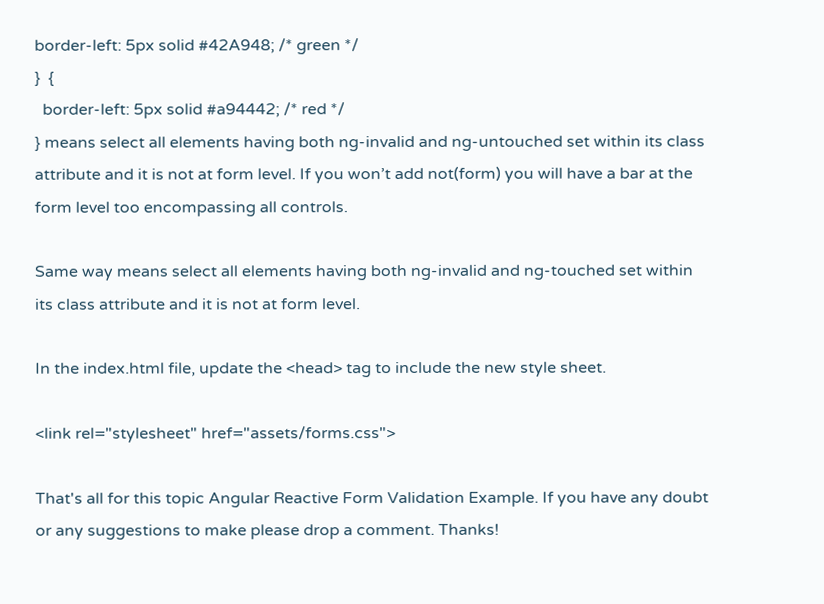border-left: 5px solid #42A948; /* green */
}  {
  border-left: 5px solid #a94442; /* red */
} means select all elements having both ng-invalid and ng-untouched set within its class attribute and it is not at form level. If you won’t add not(form) you will have a bar at the form level too encompassing all controls.

Same way means select all elements having both ng-invalid and ng-touched set within its class attribute and it is not at form level.

In the index.html file, update the <head> tag to include the new style sheet.

<link rel="stylesheet" href="assets/forms.css">

That's all for this topic Angular Reactive Form Validation Example. If you have any doubt or any suggestions to make please drop a comment. Thanks!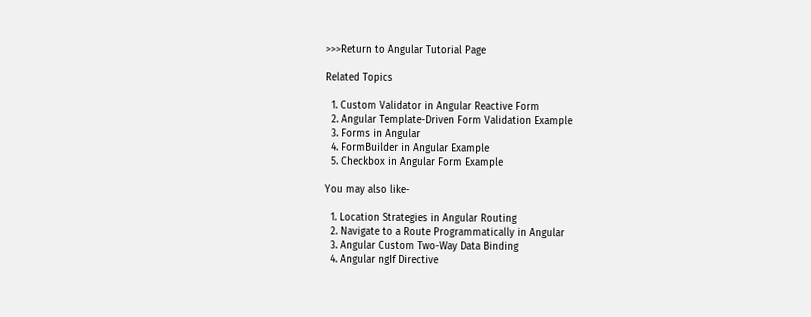>>>Return to Angular Tutorial Page

Related Topics

  1. Custom Validator in Angular Reactive Form
  2. Angular Template-Driven Form Validation Example
  3. Forms in Angular
  4. FormBuilder in Angular Example
  5. Checkbox in Angular Form Example

You may also like-

  1. Location Strategies in Angular Routing
  2. Navigate to a Route Programmatically in Angular
  3. Angular Custom Two-Way Data Binding
  4. Angular ngIf Directive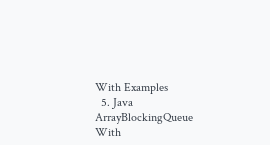With Examples
  5. Java ArrayBlockingQueue With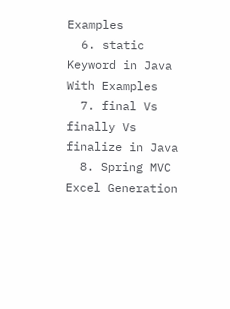Examples
  6. static Keyword in Java With Examples
  7. final Vs finally Vs finalize in Java
  8. Spring MVC Excel Generation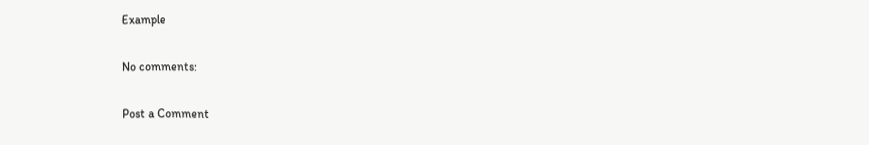Example

No comments:

Post a Comment